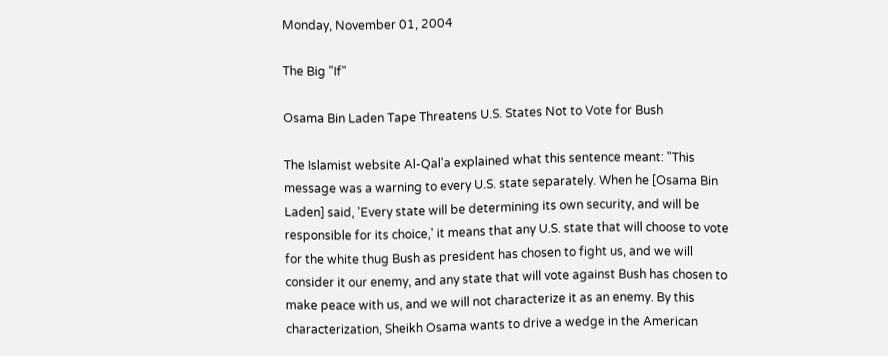Monday, November 01, 2004

The Big "If"

Osama Bin Laden Tape Threatens U.S. States Not to Vote for Bush

The Islamist website Al-Qal'a explained what this sentence meant: "This message was a warning to every U.S. state separately. When he [Osama Bin Laden] said, 'Every state will be determining its own security, and will be responsible for its choice,' it means that any U.S. state that will choose to vote for the white thug Bush as president has chosen to fight us, and we will consider it our enemy, and any state that will vote against Bush has chosen to make peace with us, and we will not characterize it as an enemy. By this characterization, Sheikh Osama wants to drive a wedge in the American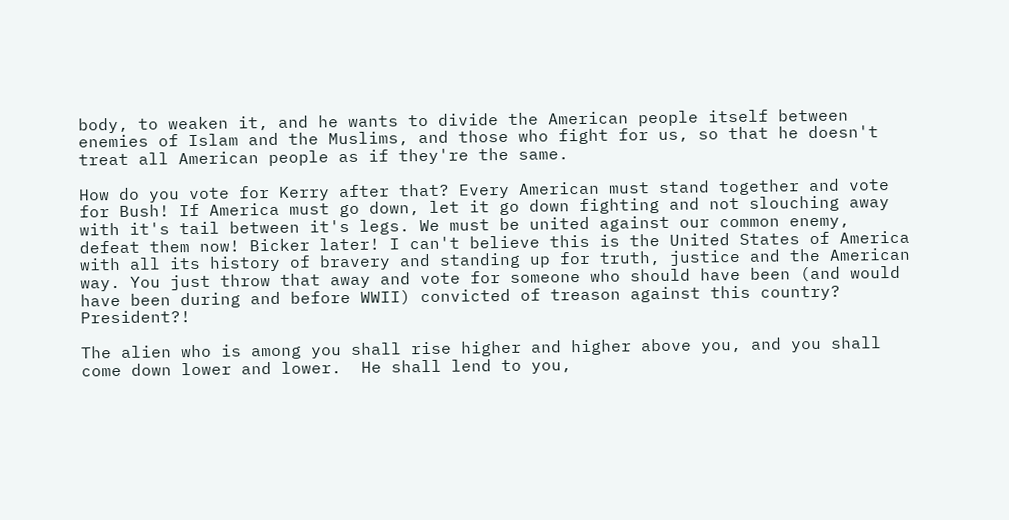body, to weaken it, and he wants to divide the American people itself between enemies of Islam and the Muslims, and those who fight for us, so that he doesn't treat all American people as if they're the same.

How do you vote for Kerry after that? Every American must stand together and vote for Bush! If America must go down, let it go down fighting and not slouching away with it's tail between it's legs. We must be united against our common enemy, defeat them now! Bicker later! I can't believe this is the United States of America with all its history of bravery and standing up for truth, justice and the American way. You just throw that away and vote for someone who should have been (and would have been during and before WWII) convicted of treason against this country? President?!

The alien who is among you shall rise higher and higher above you, and you shall come down lower and lower.  He shall lend to you,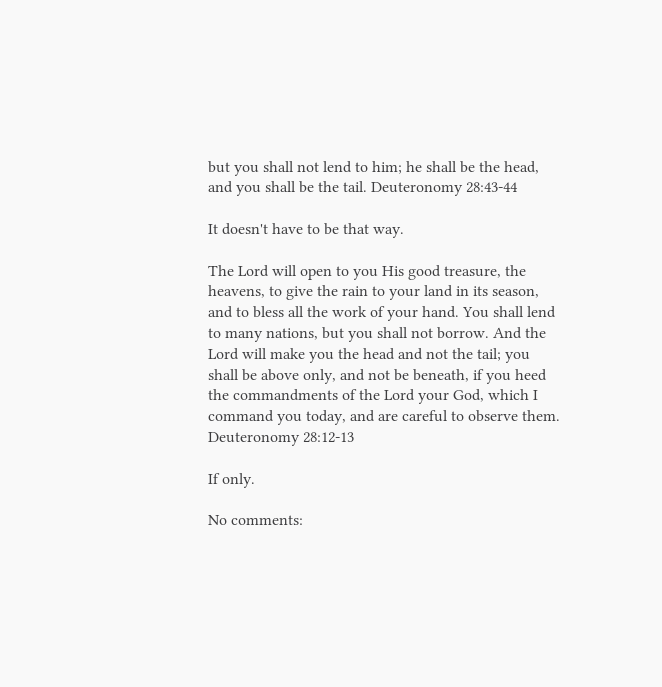but you shall not lend to him; he shall be the head, and you shall be the tail. Deuteronomy 28:43-44

It doesn't have to be that way.

The Lord will open to you His good treasure, the heavens, to give the rain to your land in its season, and to bless all the work of your hand. You shall lend to many nations, but you shall not borrow. And the Lord will make you the head and not the tail; you shall be above only, and not be beneath, if you heed the commandments of the Lord your God, which I command you today, and are careful to observe them. Deuteronomy 28:12-13

If only.

No comments: